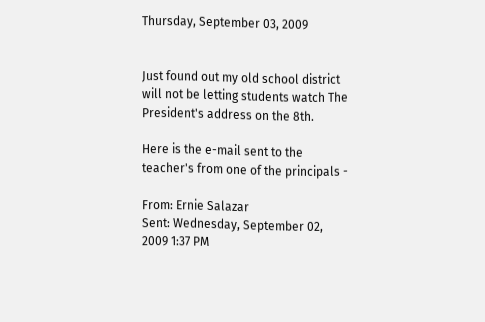Thursday, September 03, 2009


Just found out my old school district will not be letting students watch The President's address on the 8th.

Here is the e-mail sent to the teacher's from one of the principals -

From: Ernie Salazar
Sent: Wednesday, September 02, 2009 1:37 PM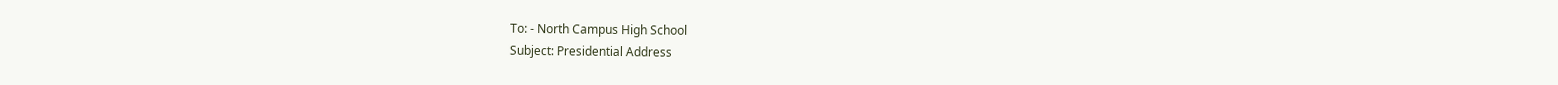To: - North Campus High School
Subject: Presidential Address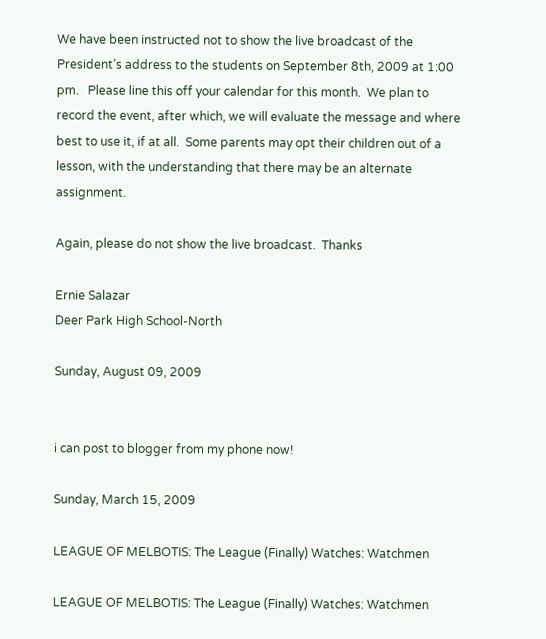We have been instructed not to show the live broadcast of the President’s address to the students on September 8th, 2009 at 1:00 pm.   Please line this off your calendar for this month.  We plan to record the event, after which, we will evaluate the message and where best to use it, if at all.  Some parents may opt their children out of a lesson, with the understanding that there may be an alternate assignment.

Again, please do not show the live broadcast.  Thanks

Ernie Salazar
Deer Park High School-North

Sunday, August 09, 2009


i can post to blogger from my phone now!

Sunday, March 15, 2009

LEAGUE OF MELBOTIS: The League (Finally) Watches: Watchmen

LEAGUE OF MELBOTIS: The League (Finally) Watches: Watchmen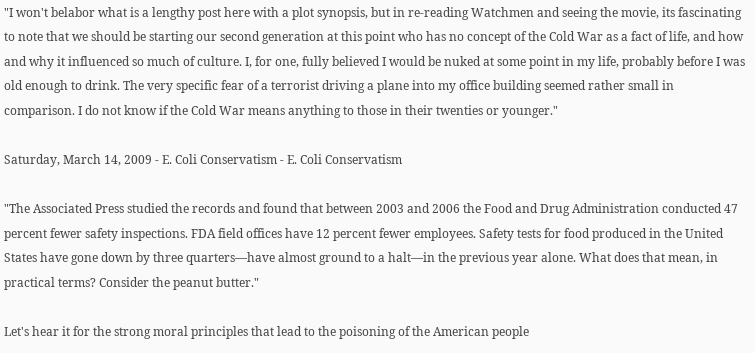"I won't belabor what is a lengthy post here with a plot synopsis, but in re-reading Watchmen and seeing the movie, its fascinating to note that we should be starting our second generation at this point who has no concept of the Cold War as a fact of life, and how and why it influenced so much of culture. I, for one, fully believed I would be nuked at some point in my life, probably before I was old enough to drink. The very specific fear of a terrorist driving a plane into my office building seemed rather small in comparison. I do not know if the Cold War means anything to those in their twenties or younger."

Saturday, March 14, 2009 - E. Coli Conservatism - E. Coli Conservatism

"The Associated Press studied the records and found that between 2003 and 2006 the Food and Drug Administration conducted 47 percent fewer safety inspections. FDA field offices have 12 percent fewer employees. Safety tests for food produced in the United States have gone down by three quarters—have almost ground to a halt—in the previous year alone. What does that mean, in practical terms? Consider the peanut butter."

Let's hear it for the strong moral principles that lead to the poisoning of the American people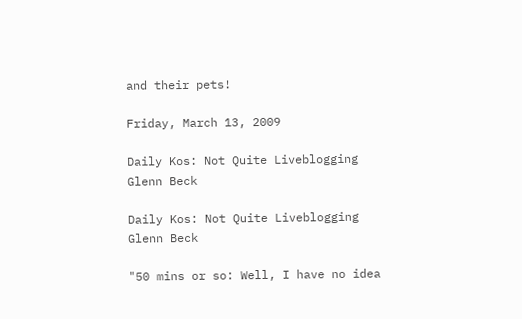and their pets!

Friday, March 13, 2009

Daily Kos: Not Quite Liveblogging Glenn Beck

Daily Kos: Not Quite Liveblogging Glenn Beck

"50 mins or so: Well, I have no idea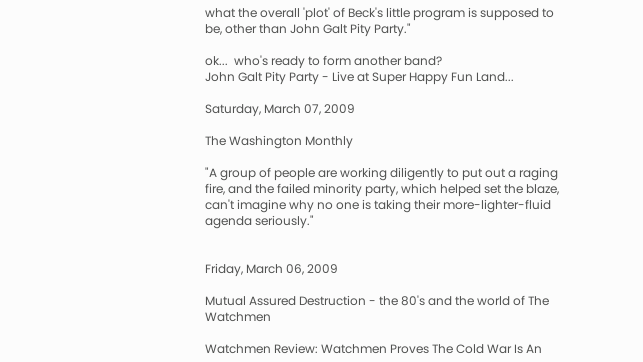what the overall 'plot' of Beck's little program is supposed to be, other than John Galt Pity Party."

ok...  who's ready to form another band?
John Galt Pity Party - Live at Super Happy Fun Land...

Saturday, March 07, 2009

The Washington Monthly

"A group of people are working diligently to put out a raging fire, and the failed minority party, which helped set the blaze, can't imagine why no one is taking their more-lighter-fluid agenda seriously."


Friday, March 06, 2009

Mutual Assured Destruction - the 80's and the world of The Watchmen

Watchmen Review: Watchmen Proves The Cold War Is An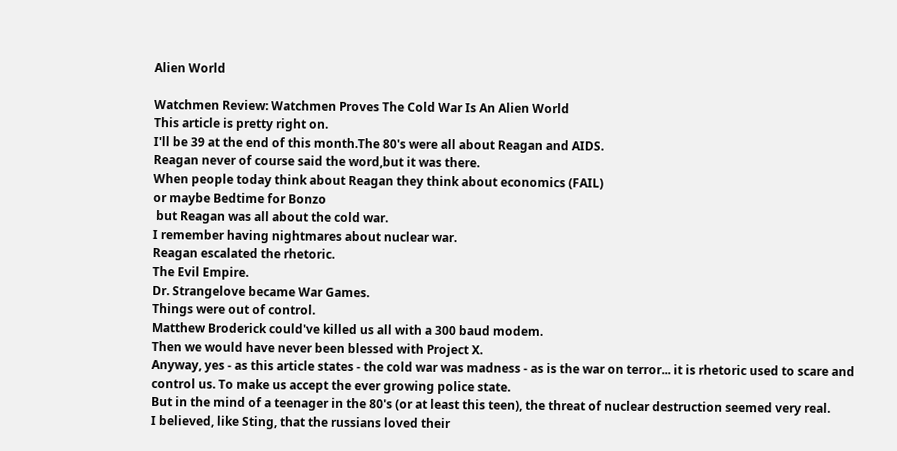Alien World

Watchmen Review: Watchmen Proves The Cold War Is An Alien World
This article is pretty right on.
I'll be 39 at the end of this month.The 80's were all about Reagan and AIDS.
Reagan never of course said the word,but it was there.
When people today think about Reagan they think about economics (FAIL)
or maybe Bedtime for Bonzo
 but Reagan was all about the cold war.
I remember having nightmares about nuclear war.
Reagan escalated the rhetoric.
The Evil Empire.
Dr. Strangelove became War Games.
Things were out of control.
Matthew Broderick could've killed us all with a 300 baud modem.
Then we would have never been blessed with Project X.
Anyway, yes - as this article states - the cold war was madness - as is the war on terror... it is rhetoric used to scare and control us. To make us accept the ever growing police state.
But in the mind of a teenager in the 80's (or at least this teen), the threat of nuclear destruction seemed very real.
I believed, like Sting, that the russians loved their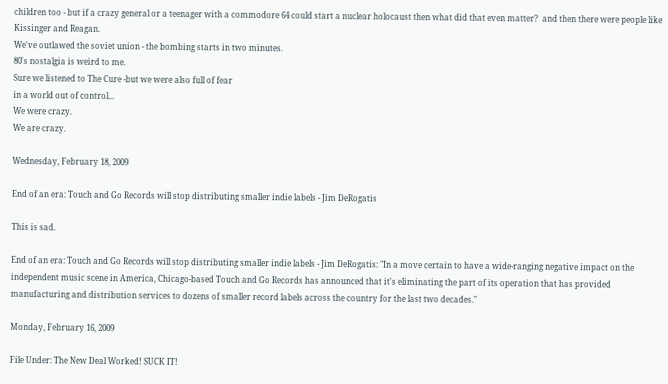children too - but if a crazy general or a teenager with a commodore 64 could start a nuclear holocaust then what did that even matter?  and then there were people like Kissinger and Reagan.
We've outlawed the soviet union - the bombing starts in two minutes.
80's nostalgia is weird to me.
Sure we listened to The Cure -but we were also full of fear
in a world out of control...
We were crazy.
We are crazy.

Wednesday, February 18, 2009

End of an era: Touch and Go Records will stop distributing smaller indie labels - Jim DeRogatis

This is sad.

End of an era: Touch and Go Records will stop distributing smaller indie labels - Jim DeRogatis: "In a move certain to have a wide-ranging negative impact on the independent music scene in America, Chicago-based Touch and Go Records has announced that it's eliminating the part of its operation that has provided manufacturing and distribution services to dozens of smaller record labels across the country for the last two decades."

Monday, February 16, 2009

File Under: The New Deal Worked! SUCK IT!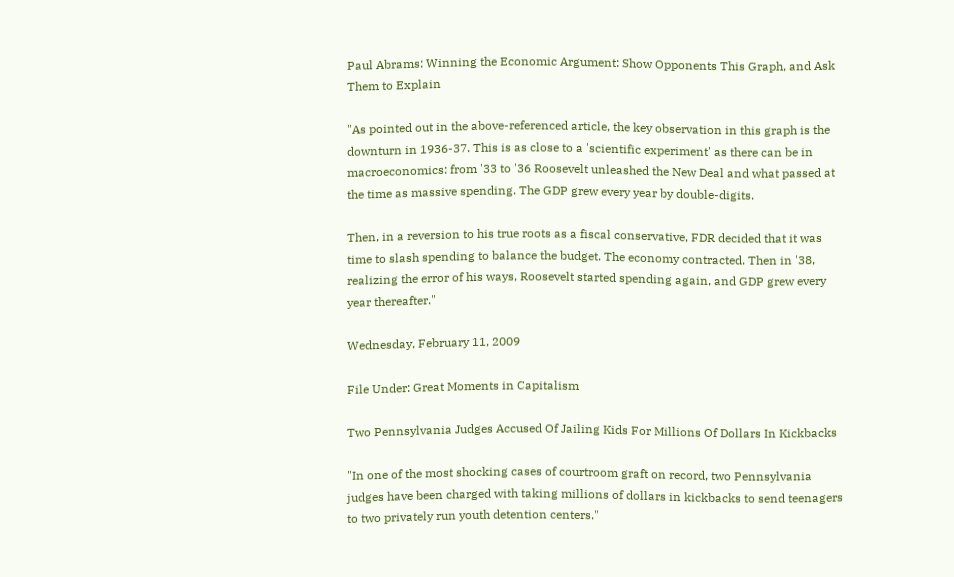Paul Abrams: Winning the Economic Argument: Show Opponents This Graph, and Ask Them to Explain

"As pointed out in the above-referenced article, the key observation in this graph is the downturn in 1936-37. This is as close to a 'scientific experiment' as there can be in macroeconomics: from '33 to '36 Roosevelt unleashed the New Deal and what passed at the time as massive spending. The GDP grew every year by double-digits.

Then, in a reversion to his true roots as a fiscal conservative, FDR decided that it was time to slash spending to balance the budget. The economy contracted. Then in '38, realizing the error of his ways, Roosevelt started spending again, and GDP grew every year thereafter."

Wednesday, February 11, 2009

File Under: Great Moments in Capitalism

Two Pennsylvania Judges Accused Of Jailing Kids For Millions Of Dollars In Kickbacks

"In one of the most shocking cases of courtroom graft on record, two Pennsylvania judges have been charged with taking millions of dollars in kickbacks to send teenagers to two privately run youth detention centers."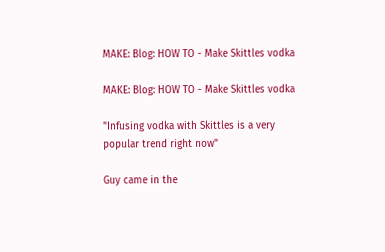MAKE: Blog: HOW TO - Make Skittles vodka

MAKE: Blog: HOW TO - Make Skittles vodka

"Infusing vodka with Skittles is a very popular trend right now"

Guy came in the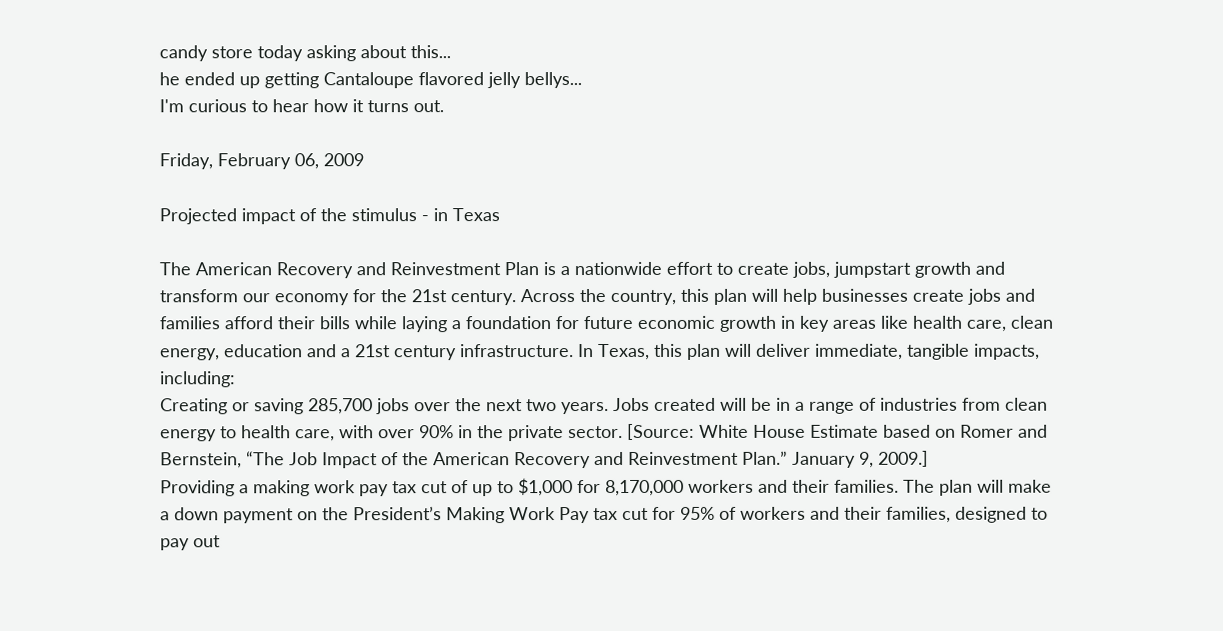candy store today asking about this...
he ended up getting Cantaloupe flavored jelly bellys...
I'm curious to hear how it turns out.

Friday, February 06, 2009

Projected impact of the stimulus - in Texas

The American Recovery and Reinvestment Plan is a nationwide effort to create jobs, jumpstart growth and transform our economy for the 21st century. Across the country, this plan will help businesses create jobs and families afford their bills while laying a foundation for future economic growth in key areas like health care, clean energy, education and a 21st century infrastructure. In Texas, this plan will deliver immediate, tangible impacts, including:
Creating or saving 285,700 jobs over the next two years. Jobs created will be in a range of industries from clean energy to health care, with over 90% in the private sector. [Source: White House Estimate based on Romer and Bernstein, “The Job Impact of the American Recovery and Reinvestment Plan.” January 9, 2009.]
Providing a making work pay tax cut of up to $1,000 for 8,170,000 workers and their families. The plan will make a down payment on the President’s Making Work Pay tax cut for 95% of workers and their families, designed to pay out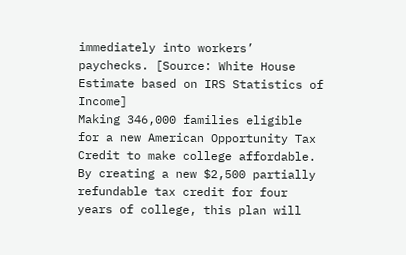immediately into workers’ paychecks. [Source: White House Estimate based on IRS Statistics of Income]
Making 346,000 families eligible for a new American Opportunity Tax Credit to make college affordable. By creating a new $2,500 partially refundable tax credit for four years of college, this plan will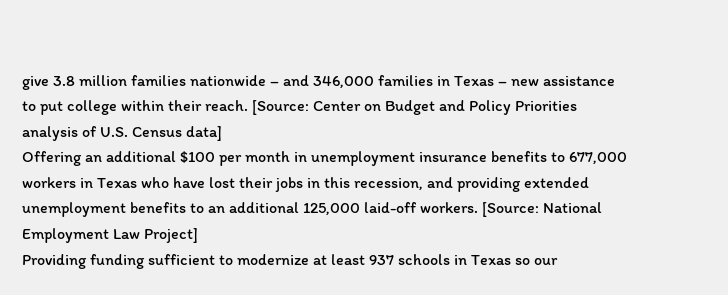give 3.8 million families nationwide – and 346,000 families in Texas – new assistance to put college within their reach. [Source: Center on Budget and Policy Priorities analysis of U.S. Census data]
Offering an additional $100 per month in unemployment insurance benefits to 677,000 workers in Texas who have lost their jobs in this recession, and providing extended unemployment benefits to an additional 125,000 laid-off workers. [Source: National Employment Law Project]
Providing funding sufficient to modernize at least 937 schools in Texas so our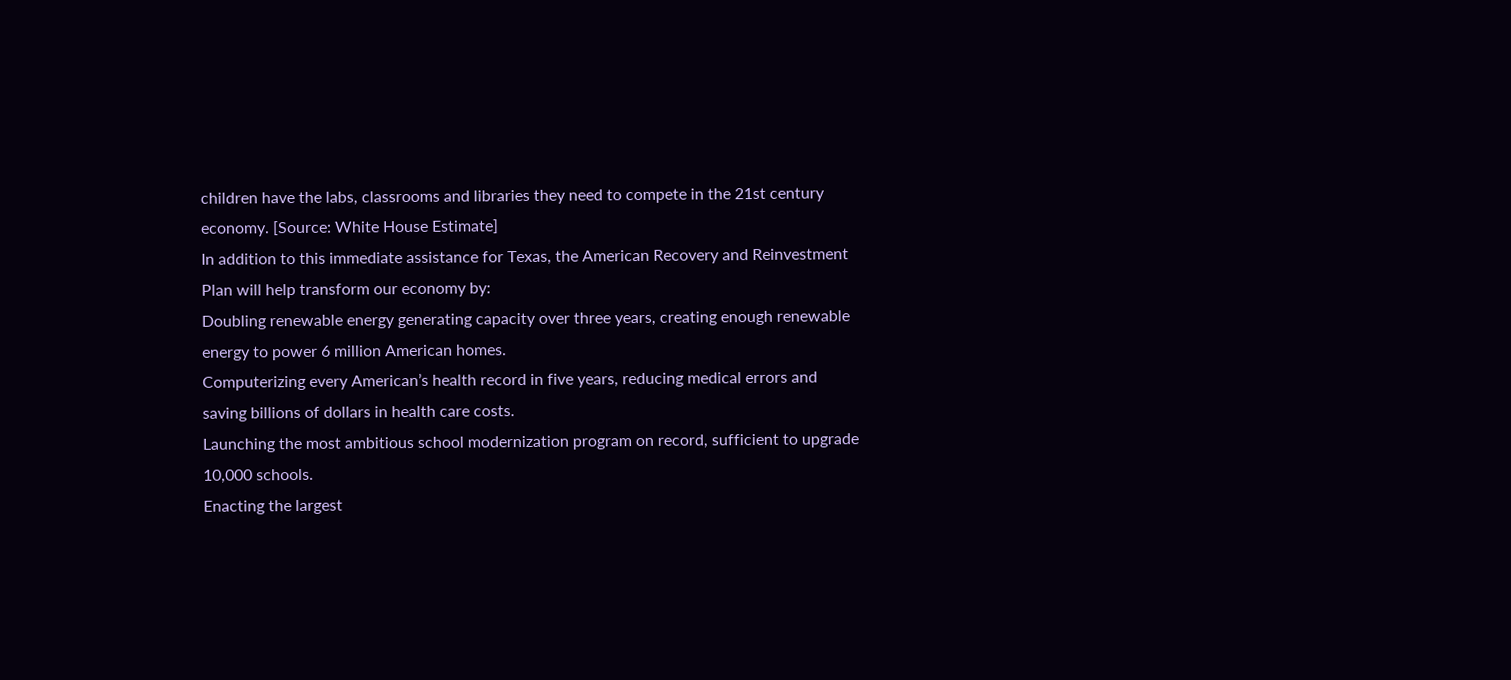children have the labs, classrooms and libraries they need to compete in the 21st century economy. [Source: White House Estimate]
In addition to this immediate assistance for Texas, the American Recovery and Reinvestment Plan will help transform our economy by:
Doubling renewable energy generating capacity over three years, creating enough renewable energy to power 6 million American homes.
Computerizing every American’s health record in five years, reducing medical errors and saving billions of dollars in health care costs.
Launching the most ambitious school modernization program on record, sufficient to upgrade 10,000 schools.
Enacting the largest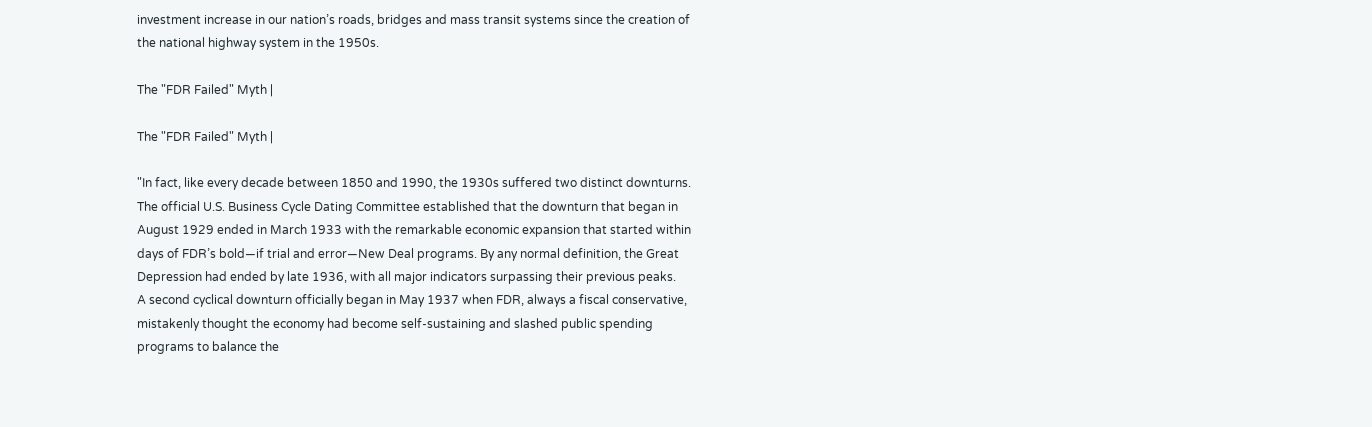investment increase in our nation’s roads, bridges and mass transit systems since the creation of the national highway system in the 1950s.

The "FDR Failed" Myth |

The "FDR Failed" Myth |

"In fact, like every decade between 1850 and 1990, the 1930s suffered two distinct downturns. The official U.S. Business Cycle Dating Committee established that the downturn that began in August 1929 ended in March 1933 with the remarkable economic expansion that started within days of FDR’s bold—if trial and error—New Deal programs. By any normal definition, the Great Depression had ended by late 1936, with all major indicators surpassing their previous peaks.
A second cyclical downturn officially began in May 1937 when FDR, always a fiscal conservative, mistakenly thought the economy had become self-sustaining and slashed public spending programs to balance the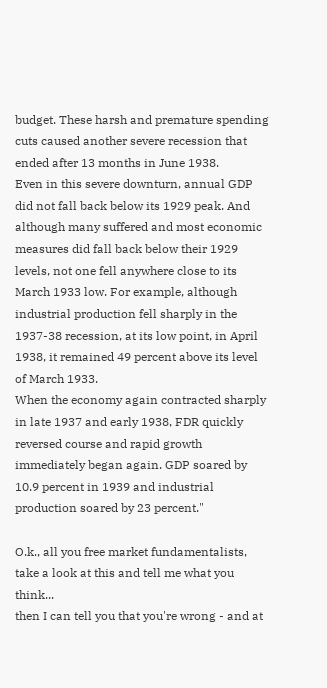budget. These harsh and premature spending cuts caused another severe recession that ended after 13 months in June 1938.
Even in this severe downturn, annual GDP did not fall back below its 1929 peak. And although many suffered and most economic measures did fall back below their 1929 levels, not one fell anywhere close to its March 1933 low. For example, although industrial production fell sharply in the 1937-38 recession, at its low point, in April 1938, it remained 49 percent above its level of March 1933.
When the economy again contracted sharply in late 1937 and early 1938, FDR quickly reversed course and rapid growth immediately began again. GDP soared by 10.9 percent in 1939 and industrial production soared by 23 percent."

O.k., all you free market fundamentalists, take a look at this and tell me what you think...
then I can tell you that you're wrong - and at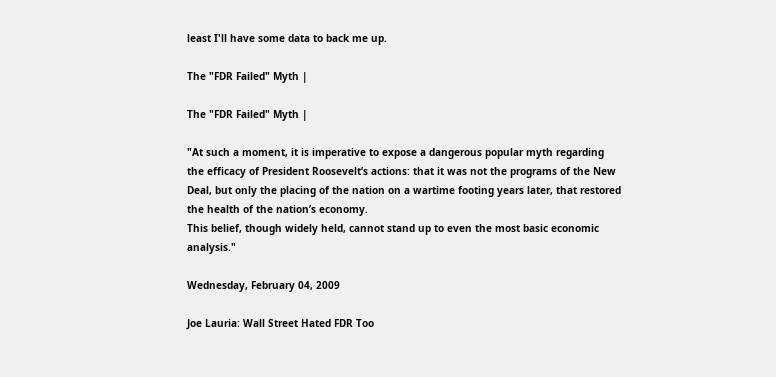least I'll have some data to back me up.

The "FDR Failed" Myth |

The "FDR Failed" Myth |

"At such a moment, it is imperative to expose a dangerous popular myth regarding the efficacy of President Roosevelt’s actions: that it was not the programs of the New Deal, but only the placing of the nation on a wartime footing years later, that restored the health of the nation’s economy.
This belief, though widely held, cannot stand up to even the most basic economic analysis."

Wednesday, February 04, 2009

Joe Lauria: Wall Street Hated FDR Too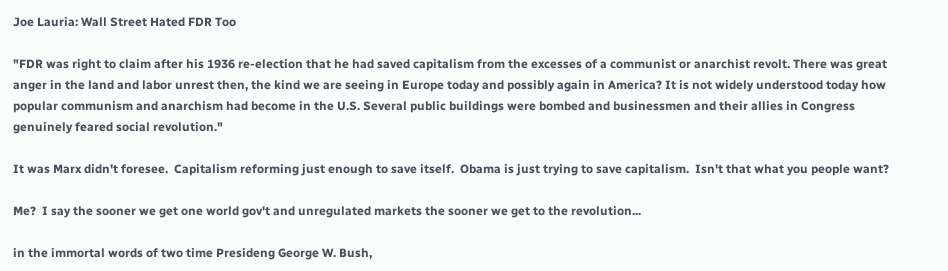Joe Lauria: Wall Street Hated FDR Too

"FDR was right to claim after his 1936 re-election that he had saved capitalism from the excesses of a communist or anarchist revolt. There was great anger in the land and labor unrest then, the kind we are seeing in Europe today and possibly again in America? It is not widely understood today how popular communism and anarchism had become in the U.S. Several public buildings were bombed and businessmen and their allies in Congress genuinely feared social revolution."

It was Marx didn't foresee.  Capitalism reforming just enough to save itself.  Obama is just trying to save capitalism.  Isn't that what you people want?

Me?  I say the sooner we get one world gov't and unregulated markets the sooner we get to the revolution...

in the immortal words of two time Presideng George W. Bush,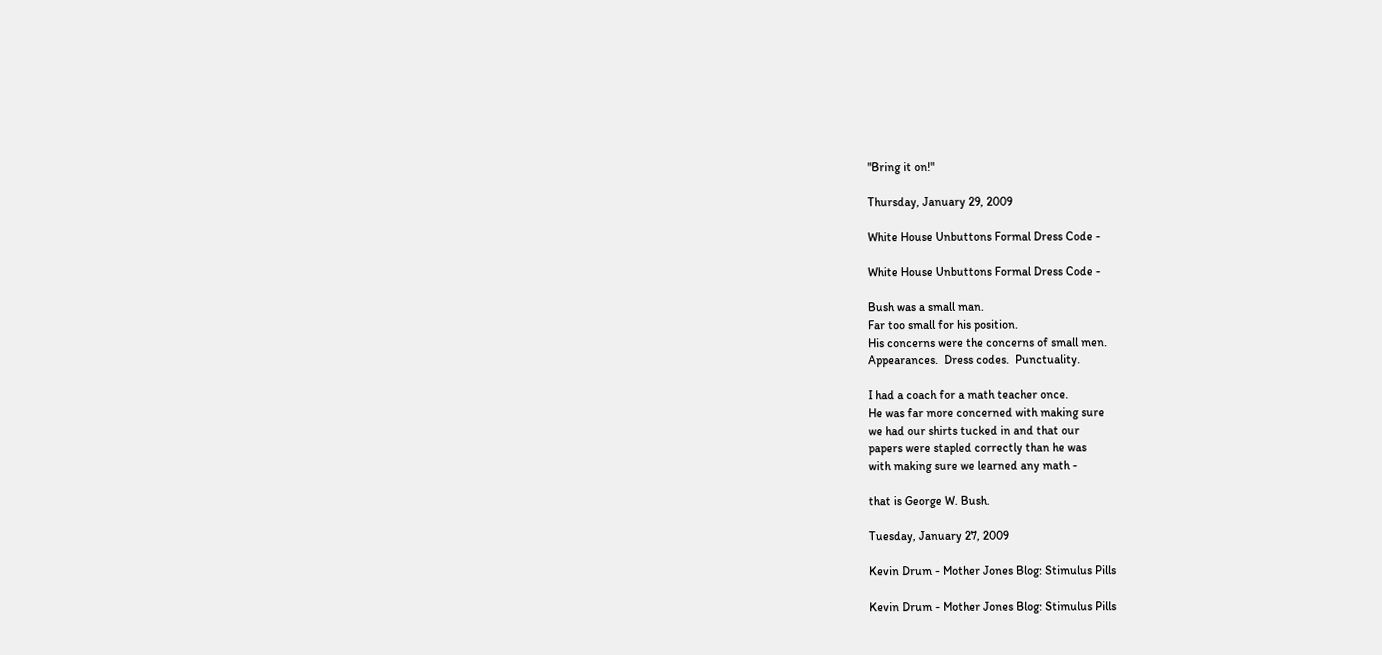"Bring it on!"

Thursday, January 29, 2009

White House Unbuttons Formal Dress Code -

White House Unbuttons Formal Dress Code -

Bush was a small man.
Far too small for his position.
His concerns were the concerns of small men.
Appearances.  Dress codes.  Punctuality.

I had a coach for a math teacher once.
He was far more concerned with making sure
we had our shirts tucked in and that our
papers were stapled correctly than he was
with making sure we learned any math -

that is George W. Bush.

Tuesday, January 27, 2009

Kevin Drum - Mother Jones Blog: Stimulus Pills

Kevin Drum - Mother Jones Blog: Stimulus Pills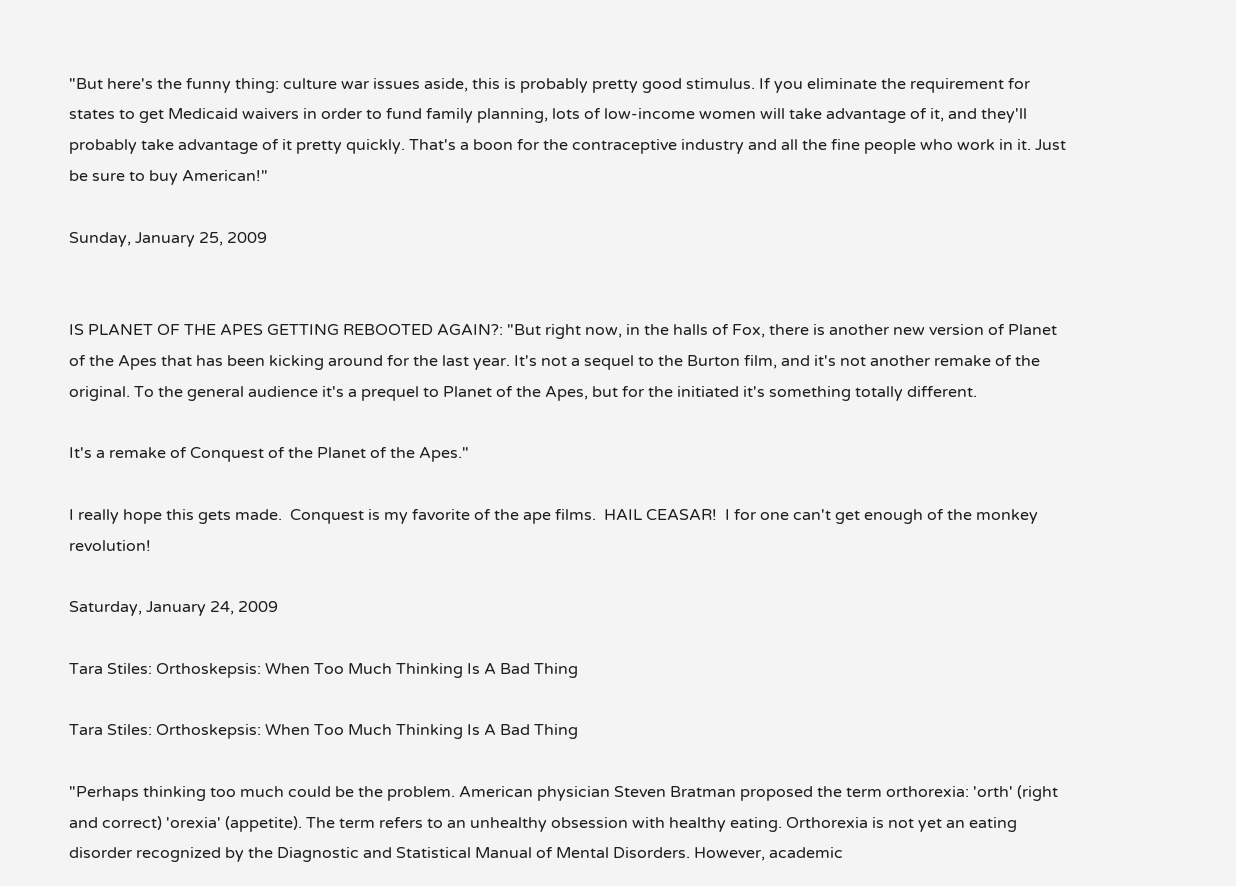"But here's the funny thing: culture war issues aside, this is probably pretty good stimulus. If you eliminate the requirement for states to get Medicaid waivers in order to fund family planning, lots of low-income women will take advantage of it, and they'll probably take advantage of it pretty quickly. That's a boon for the contraceptive industry and all the fine people who work in it. Just be sure to buy American!"

Sunday, January 25, 2009


IS PLANET OF THE APES GETTING REBOOTED AGAIN?: "But right now, in the halls of Fox, there is another new version of Planet of the Apes that has been kicking around for the last year. It's not a sequel to the Burton film, and it's not another remake of the original. To the general audience it's a prequel to Planet of the Apes, but for the initiated it's something totally different.

It's a remake of Conquest of the Planet of the Apes."

I really hope this gets made.  Conquest is my favorite of the ape films.  HAIL CEASAR!  I for one can't get enough of the monkey revolution!

Saturday, January 24, 2009

Tara Stiles: Orthoskepsis: When Too Much Thinking Is A Bad Thing

Tara Stiles: Orthoskepsis: When Too Much Thinking Is A Bad Thing

"Perhaps thinking too much could be the problem. American physician Steven Bratman proposed the term orthorexia: 'orth' (right and correct) 'orexia' (appetite). The term refers to an unhealthy obsession with healthy eating. Orthorexia is not yet an eating disorder recognized by the Diagnostic and Statistical Manual of Mental Disorders. However, academic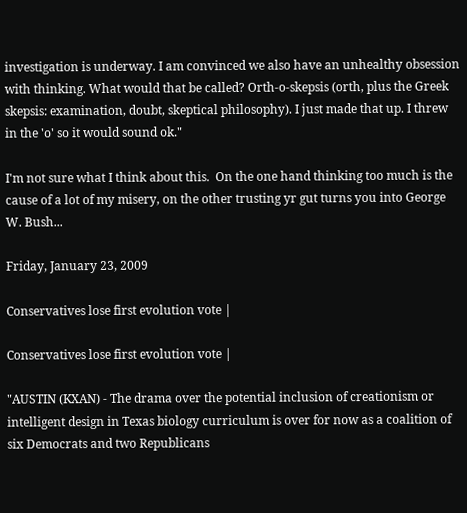investigation is underway. I am convinced we also have an unhealthy obsession with thinking. What would that be called? Orth-o-skepsis (orth, plus the Greek skepsis: examination, doubt, skeptical philosophy). I just made that up. I threw in the 'o' so it would sound ok."

I'm not sure what I think about this.  On the one hand thinking too much is the cause of a lot of my misery, on the other trusting yr gut turns you into George W. Bush...

Friday, January 23, 2009

Conservatives lose first evolution vote |

Conservatives lose first evolution vote |

"AUSTIN (KXAN) - The drama over the potential inclusion of creationism or intelligent design in Texas biology curriculum is over for now as a coalition of six Democrats and two Republicans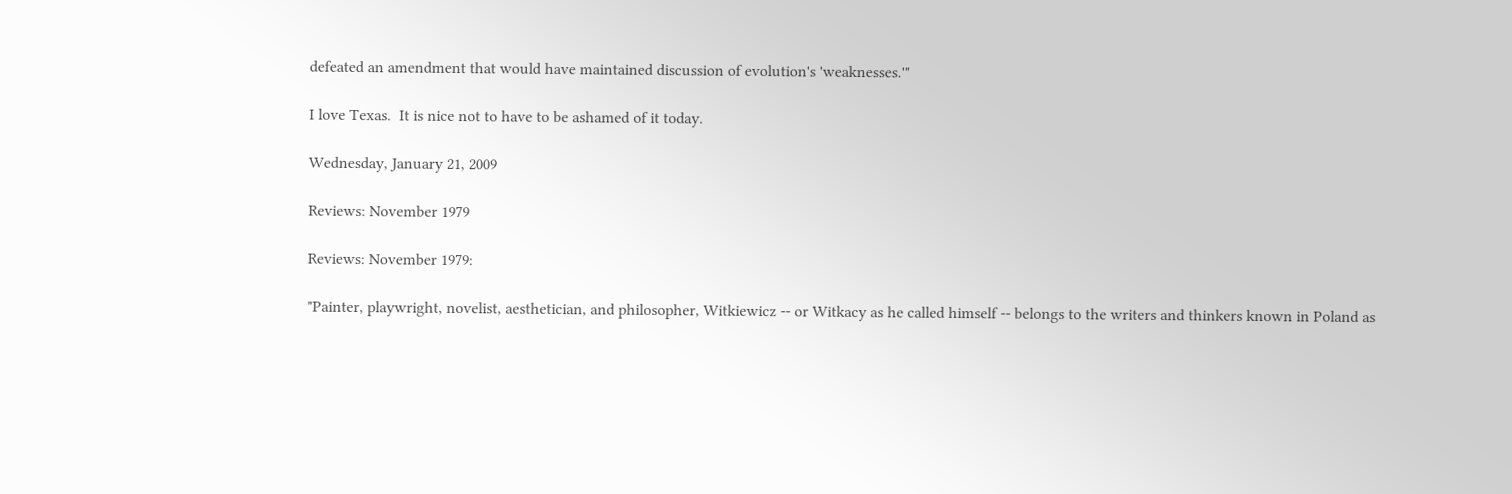defeated an amendment that would have maintained discussion of evolution's 'weaknesses.'"

I love Texas.  It is nice not to have to be ashamed of it today.

Wednesday, January 21, 2009

Reviews: November 1979

Reviews: November 1979:

"Painter, playwright, novelist, aesthetician, and philosopher, Witkiewicz -- or Witkacy as he called himself -- belongs to the writers and thinkers known in Poland as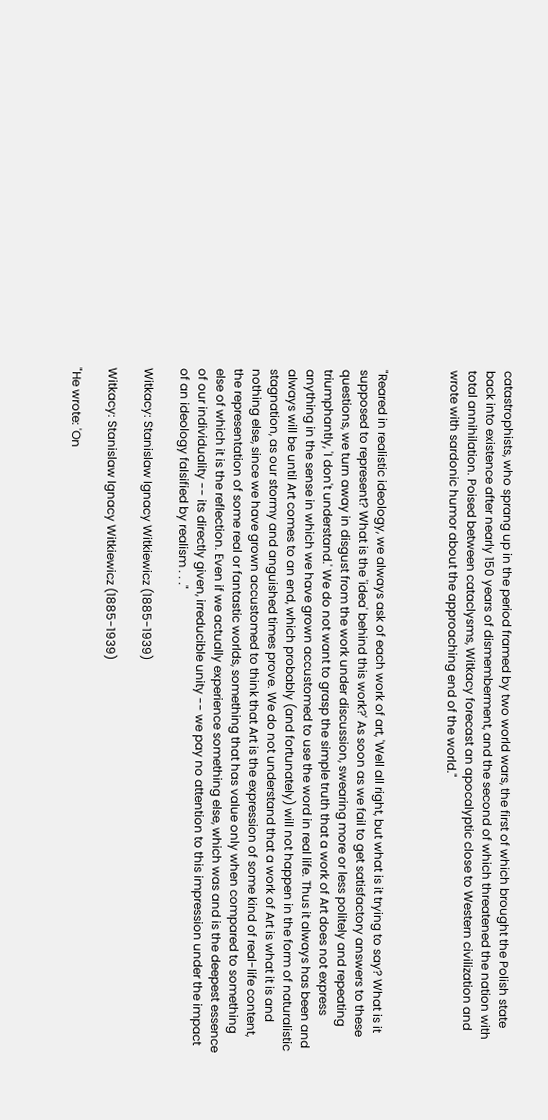catastrophists, who sprang up in the period framed by two world wars, the first of which brought the Polish state back into existence after nearly 150 years of dismemberment, and the second of which threatened the nation with total annihilation. Poised between cataclysms, Witkacy forecast an apocalyptic close to Western civilization and wrote with sardonic humor about the approaching end of the world."



"Reared in realistic ideology, we always ask of each work of art, 'Well all right, but what is it trying to say? What is it supposed to represent? What is the 'idea' behind this work?' As soon as we fail to get satisfactory answers to these questions, we turn away in disgust from the work under discussion, swearing more or less politely and repeating triumphantly, 'I don't understand.' We do not want to grasp the simple truth that a work of Art does not express anything in the sense in which we have grown accustomed to use the word in real life. Thus it always has been and always will be until Art comes to an end, which probably (and fortunately) will not happen in the form of naturalistic stagnation, as our stormy and anguished times prove. We do not understand that a work of Art is what it is and nothing else, since we have grown accustomed to think that Art is the expression of some kind of real-life content, the representation of some real or fantastic worlds, something that has value only when compared to something else of which it is the reflection. Even if we actually experience something else, which was and is the deepest essence of our individuality -- its directly given, irreducible unity -- we pay no attention to this impression under the impact of an ideology falsified by realism . . ."

Witkacy: Stanislaw Ignacy Witkiewicz (1885-1939)

Witkacy: Stanislaw Ignacy Witkiewicz (1885-1939)

"He wrote: 'On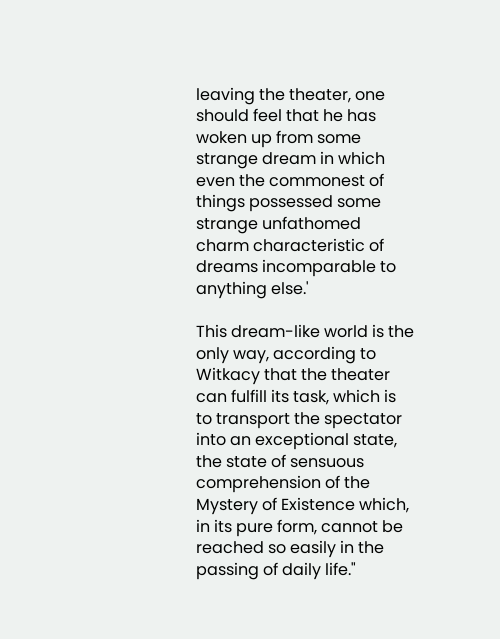leaving the theater, one should feel that he has woken up from some strange dream in which even the commonest of things possessed some strange unfathomed charm characteristic of dreams incomparable to anything else.'

This dream-like world is the only way, according to Witkacy that the theater can fulfill its task, which is to transport the spectator into an exceptional state, the state of sensuous comprehension of the Mystery of Existence which, in its pure form, cannot be reached so easily in the passing of daily life."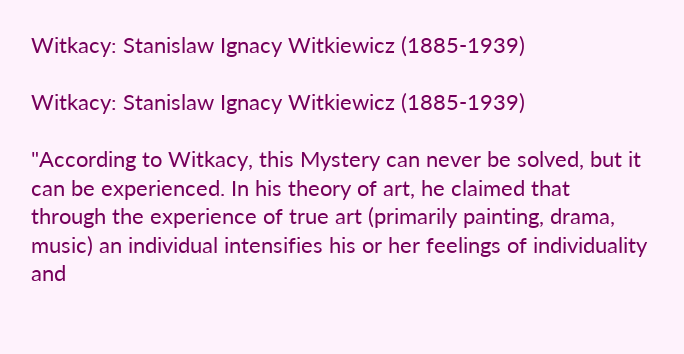Witkacy: Stanislaw Ignacy Witkiewicz (1885-1939)

Witkacy: Stanislaw Ignacy Witkiewicz (1885-1939)

"According to Witkacy, this Mystery can never be solved, but it can be experienced. In his theory of art, he claimed that through the experience of true art (primarily painting, drama, music) an individual intensifies his or her feelings of individuality and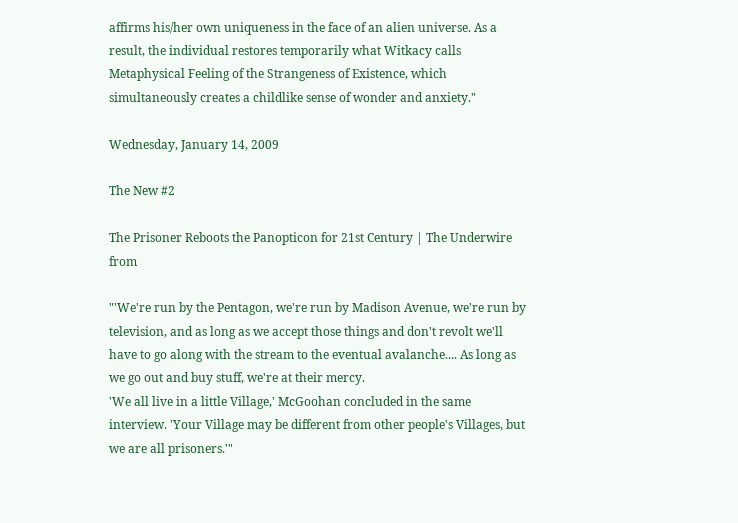affirms his/her own uniqueness in the face of an alien universe. As a result, the individual restores temporarily what Witkacy calls Metaphysical Feeling of the Strangeness of Existence, which simultaneously creates a childlike sense of wonder and anxiety."

Wednesday, January 14, 2009

The New #2

The Prisoner Reboots the Panopticon for 21st Century | The Underwire from

"'We're run by the Pentagon, we're run by Madison Avenue, we're run by television, and as long as we accept those things and don't revolt we'll have to go along with the stream to the eventual avalanche.... As long as we go out and buy stuff, we're at their mercy.
'We all live in a little Village,' McGoohan concluded in the same interview. 'Your Village may be different from other people's Villages, but we are all prisoners.'"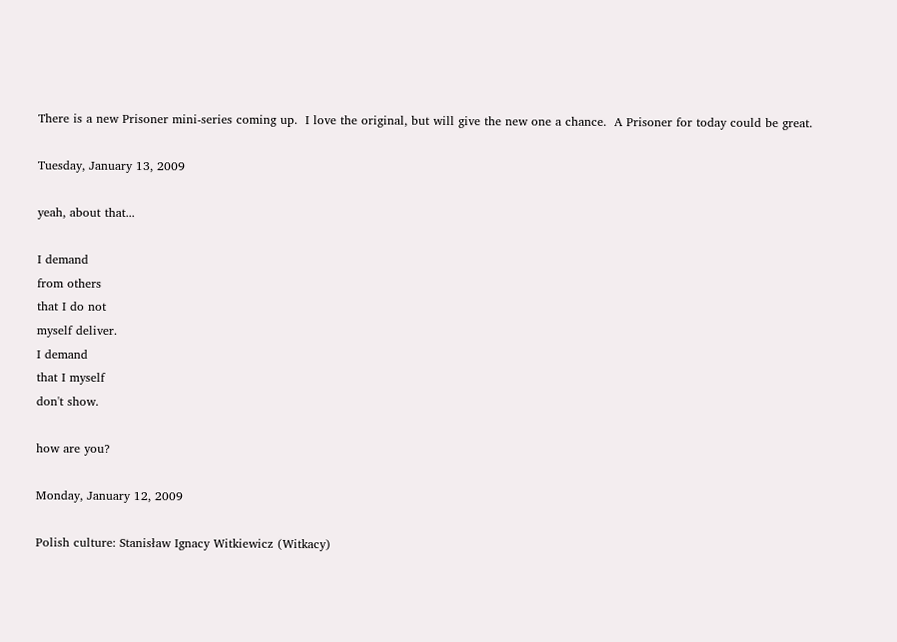There is a new Prisoner mini-series coming up.  I love the original, but will give the new one a chance.  A Prisoner for today could be great.

Tuesday, January 13, 2009

yeah, about that...

I demand
from others
that I do not
myself deliver.
I demand
that I myself
don't show.

how are you?

Monday, January 12, 2009

Polish culture: Stanisław Ignacy Witkiewicz (Witkacy)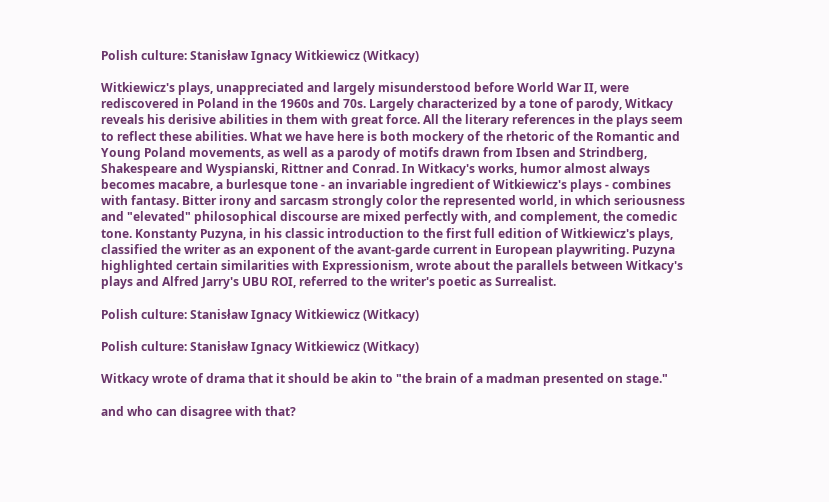Polish culture: Stanisław Ignacy Witkiewicz (Witkacy)

Witkiewicz's plays, unappreciated and largely misunderstood before World War II, were rediscovered in Poland in the 1960s and 70s. Largely characterized by a tone of parody, Witkacy reveals his derisive abilities in them with great force. All the literary references in the plays seem to reflect these abilities. What we have here is both mockery of the rhetoric of the Romantic and Young Poland movements, as well as a parody of motifs drawn from Ibsen and Strindberg, Shakespeare and Wyspianski, Rittner and Conrad. In Witkacy's works, humor almost always becomes macabre, a burlesque tone - an invariable ingredient of Witkiewicz's plays - combines with fantasy. Bitter irony and sarcasm strongly color the represented world, in which seriousness and "elevated" philosophical discourse are mixed perfectly with, and complement, the comedic tone. Konstanty Puzyna, in his classic introduction to the first full edition of Witkiewicz's plays, classified the writer as an exponent of the avant-garde current in European playwriting. Puzyna highlighted certain similarities with Expressionism, wrote about the parallels between Witkacy's plays and Alfred Jarry's UBU ROI, referred to the writer's poetic as Surrealist.

Polish culture: Stanisław Ignacy Witkiewicz (Witkacy)

Polish culture: Stanisław Ignacy Witkiewicz (Witkacy)

Witkacy wrote of drama that it should be akin to "the brain of a madman presented on stage."

and who can disagree with that?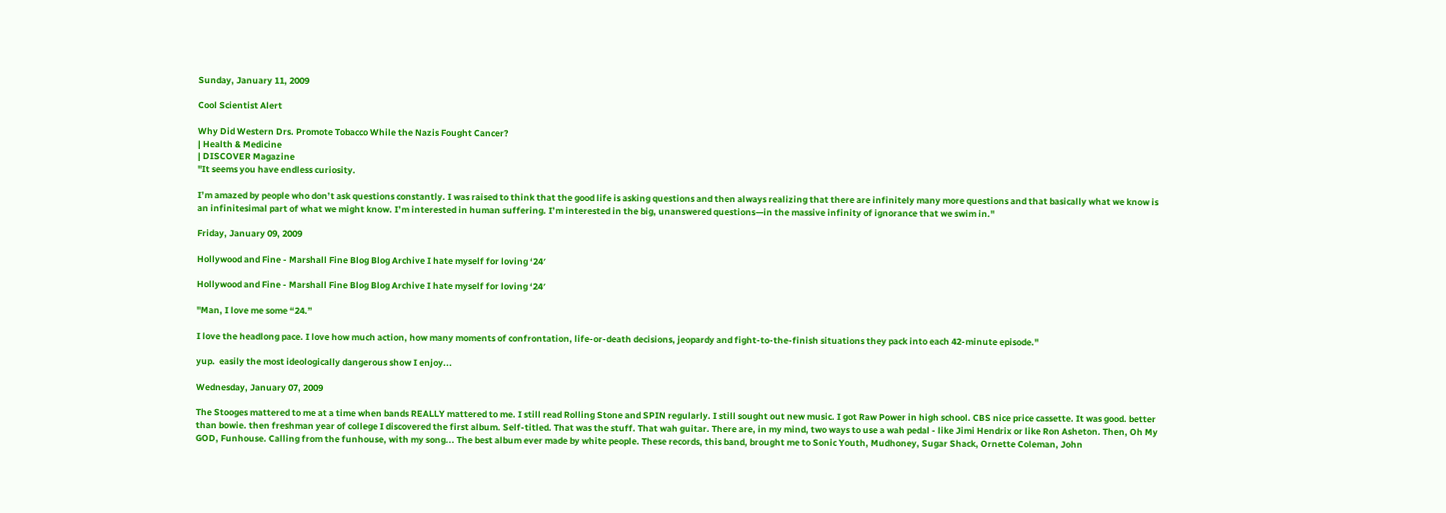Sunday, January 11, 2009

Cool Scientist Alert

Why Did Western Drs. Promote Tobacco While the Nazis Fought Cancer?
| Health & Medicine
| DISCOVER Magazine
"It seems you have endless curiosity.

I’m amazed by people who don’t ask questions constantly. I was raised to think that the good life is asking questions and then always realizing that there are infinitely many more questions and that basically what we know is an infinitesimal part of what we might know. I’m interested in human suffering. I’m interested in the big, unanswered questions—in the massive infinity of ignorance that we swim in."

Friday, January 09, 2009

Hollywood and Fine - Marshall Fine Blog Blog Archive I hate myself for loving ‘24′

Hollywood and Fine - Marshall Fine Blog Blog Archive I hate myself for loving ‘24′

"Man, I love me some “24.”

I love the headlong pace. I love how much action, how many moments of confrontation, life-or-death decisions, jeopardy and fight-to-the-finish situations they pack into each 42-minute episode."

yup.  easily the most ideologically dangerous show I enjoy...

Wednesday, January 07, 2009

The Stooges mattered to me at a time when bands REALLY mattered to me. I still read Rolling Stone and SPIN regularly. I still sought out new music. I got Raw Power in high school. CBS nice price cassette. It was good. better than bowie. then freshman year of college I discovered the first album. Self-titled. That was the stuff. That wah guitar. There are, in my mind, two ways to use a wah pedal - like Jimi Hendrix or like Ron Asheton. Then, Oh My GOD, Funhouse. Calling from the funhouse, with my song... The best album ever made by white people. These records, this band, brought me to Sonic Youth, Mudhoney, Sugar Shack, Ornette Coleman, John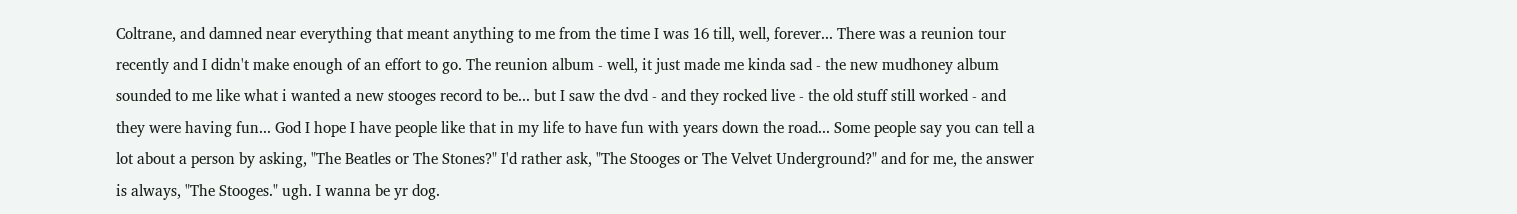Coltrane, and damned near everything that meant anything to me from the time I was 16 till, well, forever... There was a reunion tour recently and I didn't make enough of an effort to go. The reunion album - well, it just made me kinda sad - the new mudhoney album sounded to me like what i wanted a new stooges record to be... but I saw the dvd - and they rocked live - the old stuff still worked - and they were having fun... God I hope I have people like that in my life to have fun with years down the road... Some people say you can tell a lot about a person by asking, "The Beatles or The Stones?" I'd rather ask, "The Stooges or The Velvet Underground?" and for me, the answer is always, "The Stooges." ugh. I wanna be yr dog.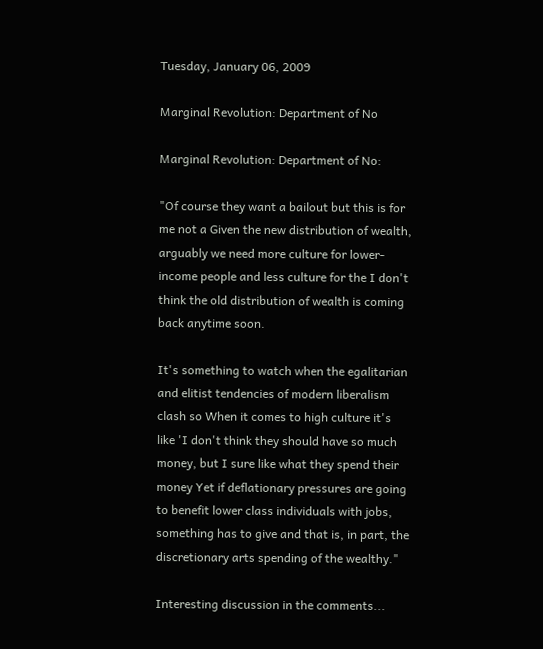Tuesday, January 06, 2009

Marginal Revolution: Department of No

Marginal Revolution: Department of No:

"Of course they want a bailout but this is for me not a Given the new distribution of wealth, arguably we need more culture for lower-income people and less culture for the I don't think the old distribution of wealth is coming back anytime soon.

It's something to watch when the egalitarian and elitist tendencies of modern liberalism clash so When it comes to high culture it's like 'I don't think they should have so much money, but I sure like what they spend their money Yet if deflationary pressures are going to benefit lower class individuals with jobs, something has to give and that is, in part, the discretionary arts spending of the wealthy."

Interesting discussion in the comments...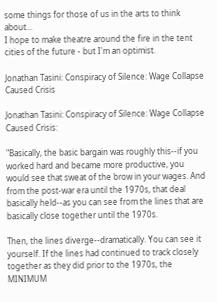some things for those of us in the arts to think about...
I hope to make theatre around the fire in the tent cities of the future - but I'm an optimist.

Jonathan Tasini: Conspiracy of Silence: Wage Collapse Caused Crisis

Jonathan Tasini: Conspiracy of Silence: Wage Collapse Caused Crisis:

"Basically, the basic bargain was roughly this--if you worked hard and became more productive, you would see that sweat of the brow in your wages. And from the post-war era until the 1970s, that deal basically held--as you can see from the lines that are basically close together until the 1970s.

Then, the lines diverge--dramatically. You can see it yourself. If the lines had continued to track closely together as they did prior to the 1970s, the MINIMUM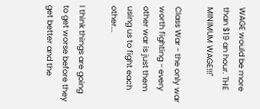WAGE would be more than $19 an hour. THE MINIMUM WAGE!!!"

Class War - the only war worth fighting - every other war is just them using us to fight each other...

I think things are going to get worse before they get better and the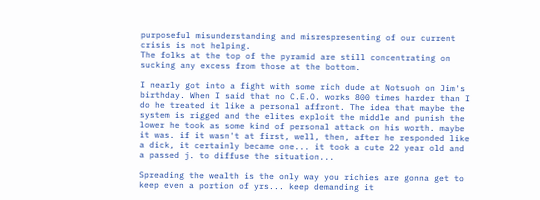purposeful misunderstanding and misrespresenting of our current crisis is not helping.
The folks at the top of the pyramid are still concentrating on sucking any excess from those at the bottom.

I nearly got into a fight with some rich dude at Notsuoh on Jim's birthday. When I said that no C.E.O. works 800 times harder than I do he treated it like a personal affront. The idea that maybe the system is rigged and the elites exploit the middle and punish the lower he took as some kind of personal attack on his worth. maybe it was. if it wasn't at first, well, then, after he responded like a dick, it certainly became one... it took a cute 22 year old and a passed j. to diffuse the situation...

Spreading the wealth is the only way you richies are gonna get to keep even a portion of yrs... keep demanding it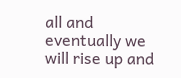all and eventually we will rise up and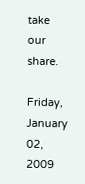take our share.

Friday, January 02, 2009